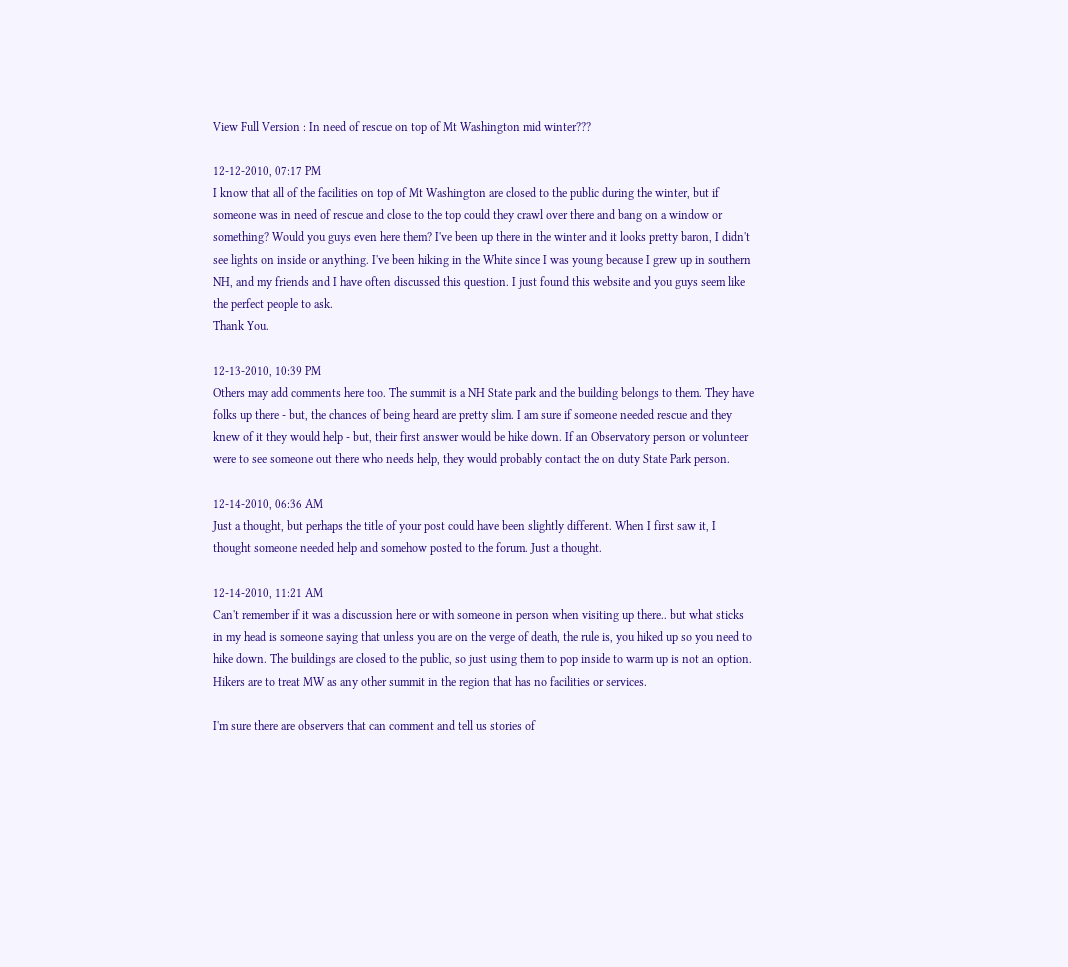View Full Version : In need of rescue on top of Mt Washington mid winter???

12-12-2010, 07:17 PM
I know that all of the facilities on top of Mt Washington are closed to the public during the winter, but if someone was in need of rescue and close to the top could they crawl over there and bang on a window or something? Would you guys even here them? I've been up there in the winter and it looks pretty baron, I didn't see lights on inside or anything. I've been hiking in the White since I was young because I grew up in southern NH, and my friends and I have often discussed this question. I just found this website and you guys seem like the perfect people to ask.
Thank You.

12-13-2010, 10:39 PM
Others may add comments here too. The summit is a NH State park and the building belongs to them. They have folks up there - but, the chances of being heard are pretty slim. I am sure if someone needed rescue and they knew of it they would help - but, their first answer would be hike down. If an Observatory person or volunteer were to see someone out there who needs help, they would probably contact the on duty State Park person.

12-14-2010, 06:36 AM
Just a thought, but perhaps the title of your post could have been slightly different. When I first saw it, I thought someone needed help and somehow posted to the forum. Just a thought.

12-14-2010, 11:21 AM
Can't remember if it was a discussion here or with someone in person when visiting up there.. but what sticks in my head is someone saying that unless you are on the verge of death, the rule is, you hiked up so you need to hike down. The buildings are closed to the public, so just using them to pop inside to warm up is not an option. Hikers are to treat MW as any other summit in the region that has no facilities or services.

I'm sure there are observers that can comment and tell us stories of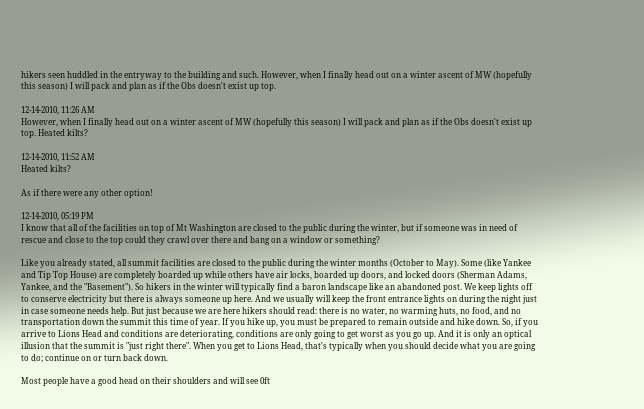hikers seen huddled in the entryway to the building and such. However, when I finally head out on a winter ascent of MW (hopefully this season) I will pack and plan as if the Obs doesn't exist up top.

12-14-2010, 11:26 AM
However, when I finally head out on a winter ascent of MW (hopefully this season) I will pack and plan as if the Obs doesn't exist up top. Heated kilts?

12-14-2010, 11:52 AM
Heated kilts?

As if there were any other option!

12-14-2010, 05:19 PM
I know that all of the facilities on top of Mt Washington are closed to the public during the winter, but if someone was in need of rescue and close to the top could they crawl over there and bang on a window or something?

Like you already stated, all summit facilities are closed to the public during the winter months (October to May). Some (like Yankee and Tip Top House) are completely boarded up while others have air locks, boarded up doors, and locked doors (Sherman Adams, Yankee, and the "Basement"). So hikers in the winter will typically find a baron landscape like an abandoned post. We keep lights off to conserve electricity but there is always someone up here. And we usually will keep the front entrance lights on during the night just in case someone needs help. But just because we are here hikers should read: there is no water, no warming huts, no food, and no transportation down the summit this time of year. If you hike up, you must be prepared to remain outside and hike down. So, if you arrive to Lions Head and conditions are deteriorating, conditions are only going to get worst as you go up. And it is only an optical illusion that the summit is "just right there". When you get to Lions Head, that's typically when you should decide what you are going to do; continue on or turn back down.

Most people have a good head on their shoulders and will see 0ft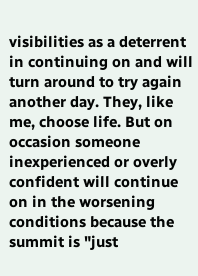visibilities as a deterrent in continuing on and will turn around to try again another day. They, like me, choose life. But on occasion someone inexperienced or overly confident will continue on in the worsening conditions because the summit is "just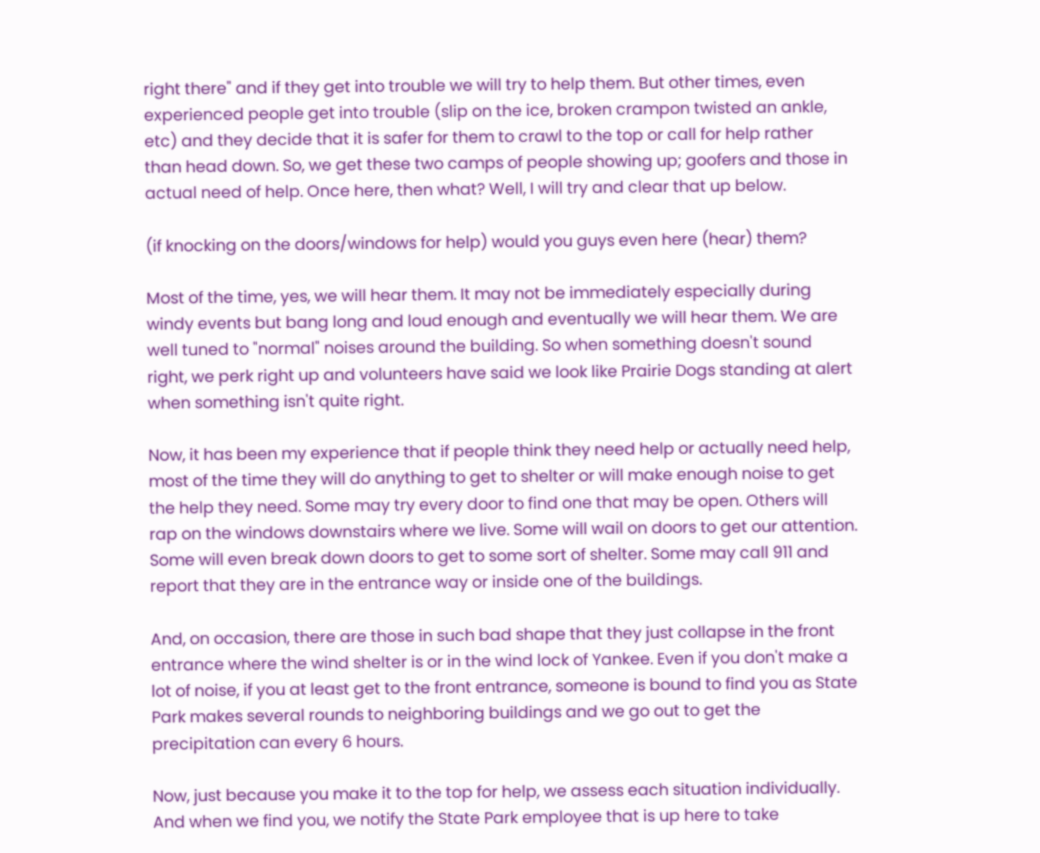right there" and if they get into trouble we will try to help them. But other times, even experienced people get into trouble (slip on the ice, broken crampon twisted an ankle, etc) and they decide that it is safer for them to crawl to the top or call for help rather than head down. So, we get these two camps of people showing up; goofers and those in actual need of help. Once here, then what? Well, I will try and clear that up below.

(if knocking on the doors/windows for help) would you guys even here (hear) them?

Most of the time, yes, we will hear them. It may not be immediately especially during windy events but bang long and loud enough and eventually we will hear them. We are well tuned to "normal" noises around the building. So when something doesn't sound right, we perk right up and volunteers have said we look like Prairie Dogs standing at alert when something isn't quite right.

Now, it has been my experience that if people think they need help or actually need help, most of the time they will do anything to get to shelter or will make enough noise to get the help they need. Some may try every door to find one that may be open. Others will rap on the windows downstairs where we live. Some will wail on doors to get our attention. Some will even break down doors to get to some sort of shelter. Some may call 911 and report that they are in the entrance way or inside one of the buildings.

And, on occasion, there are those in such bad shape that they just collapse in the front entrance where the wind shelter is or in the wind lock of Yankee. Even if you don't make a lot of noise, if you at least get to the front entrance, someone is bound to find you as State Park makes several rounds to neighboring buildings and we go out to get the precipitation can every 6 hours.

Now, just because you make it to the top for help, we assess each situation individually. And when we find you, we notify the State Park employee that is up here to take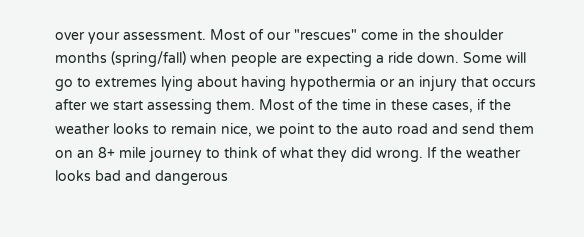over your assessment. Most of our "rescues" come in the shoulder months (spring/fall) when people are expecting a ride down. Some will go to extremes lying about having hypothermia or an injury that occurs after we start assessing them. Most of the time in these cases, if the weather looks to remain nice, we point to the auto road and send them on an 8+ mile journey to think of what they did wrong. If the weather looks bad and dangerous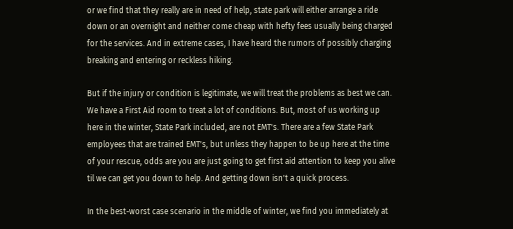or we find that they really are in need of help, state park will either arrange a ride down or an overnight and neither come cheap with hefty fees usually being charged for the services. And in extreme cases, I have heard the rumors of possibly charging breaking and entering or reckless hiking.

But if the injury or condition is legitimate, we will treat the problems as best we can. We have a First Aid room to treat a lot of conditions. But, most of us working up here in the winter, State Park included, are not EMT's. There are a few State Park employees that are trained EMT's, but unless they happen to be up here at the time of your rescue, odds are you are just going to get first aid attention to keep you alive til we can get you down to help. And getting down isn't a quick process.

In the best-worst case scenario in the middle of winter, we find you immediately at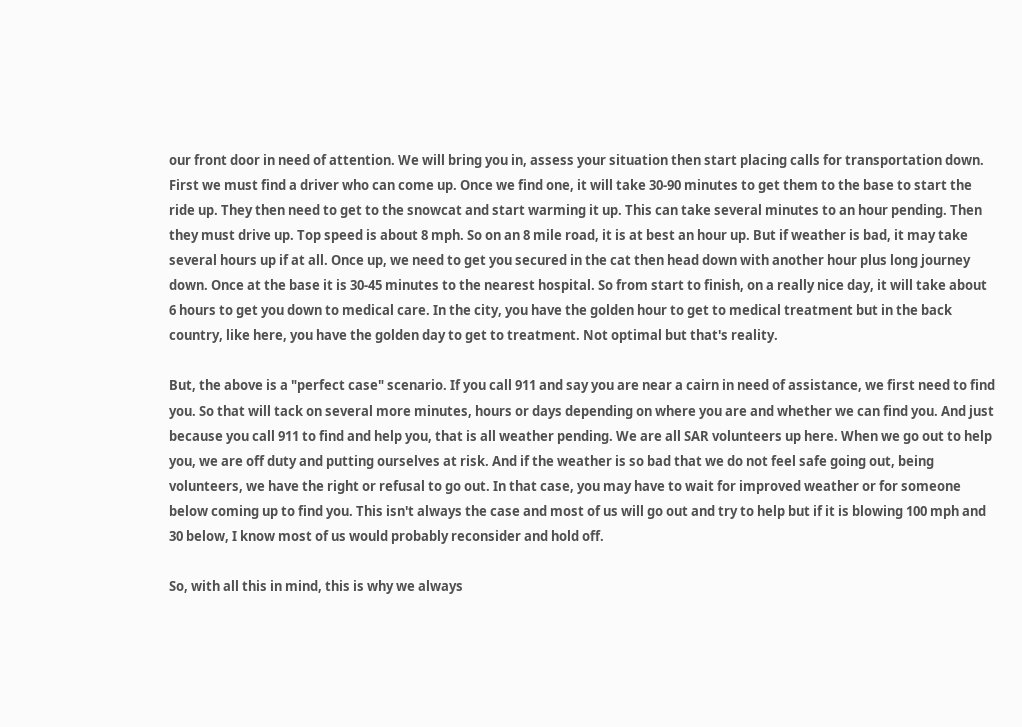our front door in need of attention. We will bring you in, assess your situation then start placing calls for transportation down. First we must find a driver who can come up. Once we find one, it will take 30-90 minutes to get them to the base to start the ride up. They then need to get to the snowcat and start warming it up. This can take several minutes to an hour pending. Then they must drive up. Top speed is about 8 mph. So on an 8 mile road, it is at best an hour up. But if weather is bad, it may take several hours up if at all. Once up, we need to get you secured in the cat then head down with another hour plus long journey down. Once at the base it is 30-45 minutes to the nearest hospital. So from start to finish, on a really nice day, it will take about 6 hours to get you down to medical care. In the city, you have the golden hour to get to medical treatment but in the back country, like here, you have the golden day to get to treatment. Not optimal but that's reality.

But, the above is a "perfect case" scenario. If you call 911 and say you are near a cairn in need of assistance, we first need to find you. So that will tack on several more minutes, hours or days depending on where you are and whether we can find you. And just because you call 911 to find and help you, that is all weather pending. We are all SAR volunteers up here. When we go out to help you, we are off duty and putting ourselves at risk. And if the weather is so bad that we do not feel safe going out, being volunteers, we have the right or refusal to go out. In that case, you may have to wait for improved weather or for someone below coming up to find you. This isn't always the case and most of us will go out and try to help but if it is blowing 100 mph and 30 below, I know most of us would probably reconsider and hold off.

So, with all this in mind, this is why we always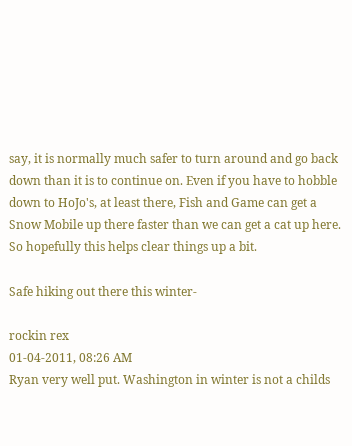say, it is normally much safer to turn around and go back down than it is to continue on. Even if you have to hobble down to HoJo's, at least there, Fish and Game can get a Snow Mobile up there faster than we can get a cat up here. So hopefully this helps clear things up a bit.

Safe hiking out there this winter-

rockin rex
01-04-2011, 08:26 AM
Ryan very well put. Washington in winter is not a childs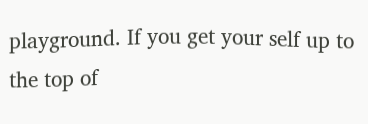playground. If you get your self up to the top of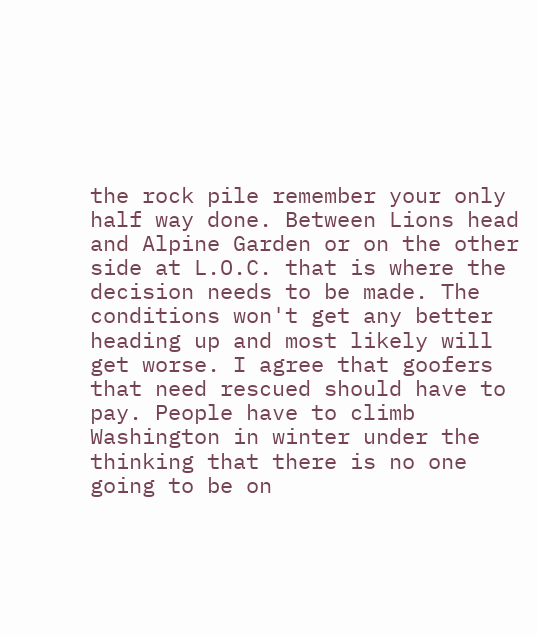the rock pile remember your only half way done. Between Lions head and Alpine Garden or on the other side at L.O.C. that is where the decision needs to be made. The conditions won't get any better heading up and most likely will get worse. I agree that goofers that need rescued should have to pay. People have to climb Washington in winter under the thinking that there is no one going to be on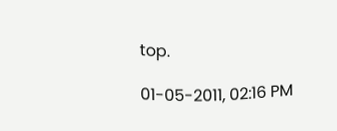top.

01-05-2011, 02:16 PM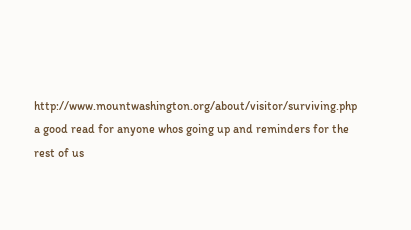http://www.mountwashington.org/about/visitor/surviving.php a good read for anyone whos going up and reminders for the rest of us